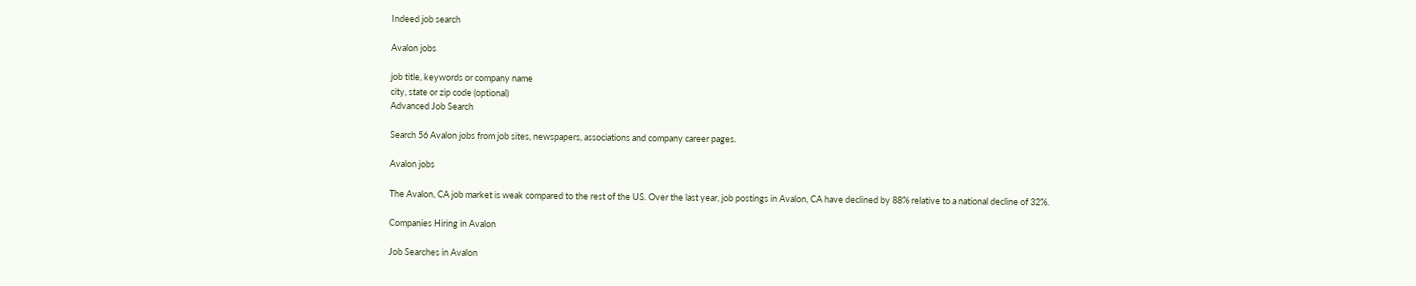Indeed job search

Avalon jobs

job title, keywords or company name
city, state or zip code (optional)
Advanced Job Search

Search 56 Avalon jobs from job sites, newspapers, associations and company career pages.

Avalon jobs

The Avalon, CA job market is weak compared to the rest of the US. Over the last year, job postings in Avalon, CA have declined by 88% relative to a national decline of 32%.

Companies Hiring in Avalon

Job Searches in Avalon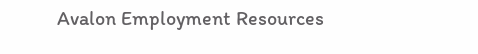Avalon Employment Resources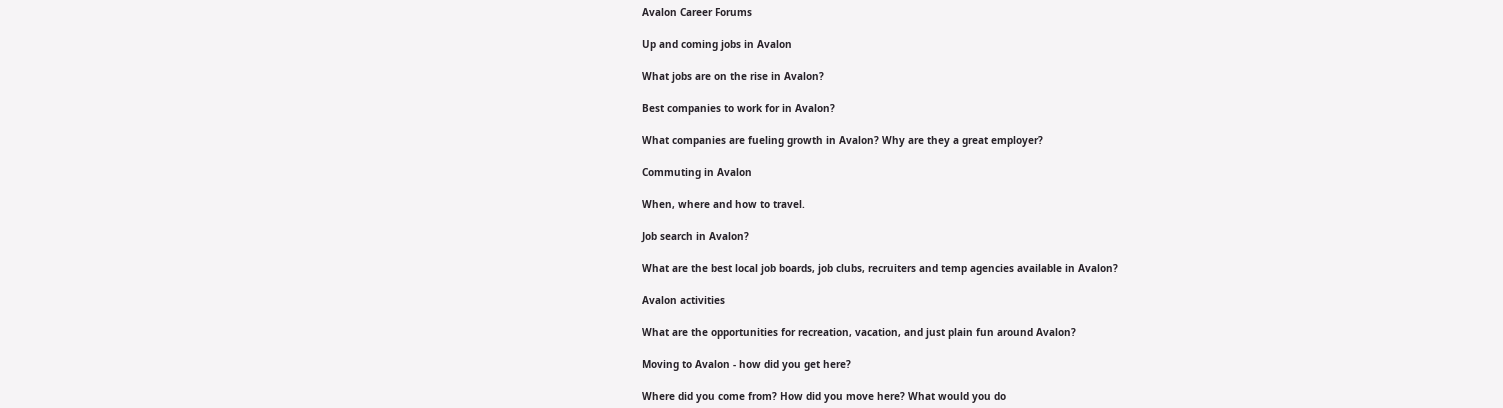Avalon Career Forums

Up and coming jobs in Avalon

What jobs are on the rise in Avalon?

Best companies to work for in Avalon?

What companies are fueling growth in Avalon? Why are they a great employer?

Commuting in Avalon

When, where and how to travel.

Job search in Avalon?

What are the best local job boards, job clubs, recruiters and temp agencies available in Avalon?

Avalon activities

What are the opportunities for recreation, vacation, and just plain fun around Avalon?

Moving to Avalon - how did you get here?

Where did you come from? How did you move here? What would you do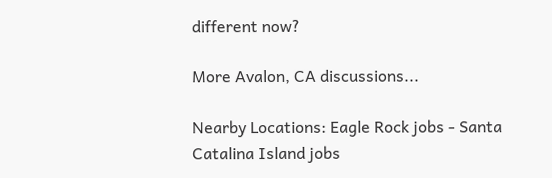different now?

More Avalon, CA discussions...

Nearby Locations: Eagle Rock jobs - Santa Catalina Island jobs